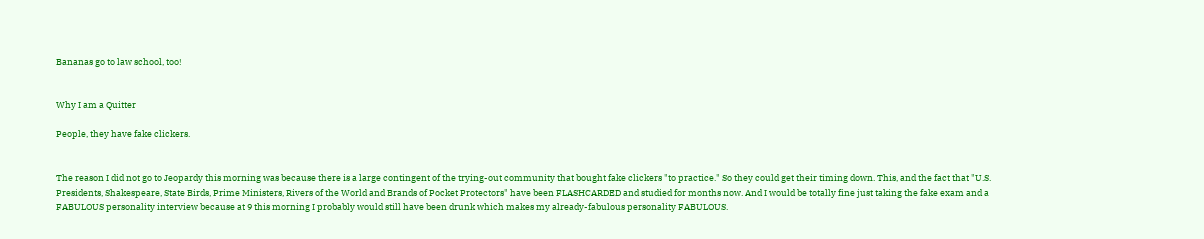Bananas go to law school, too!


Why I am a Quitter

People, they have fake clickers.


The reason I did not go to Jeopardy this morning was because there is a large contingent of the trying-out community that bought fake clickers "to practice." So they could get their timing down. This, and the fact that "U.S. Presidents, Shakespeare, State Birds, Prime Ministers, Rivers of the World and Brands of Pocket Protectors" have been FLASHCARDED and studied for months now. And I would be totally fine just taking the fake exam and a FABULOUS personality interview because at 9 this morning I probably would still have been drunk which makes my already-fabulous personality FABULOUS.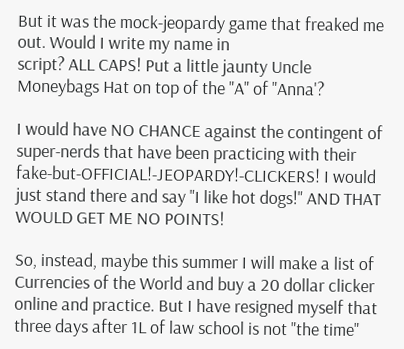But it was the mock-jeopardy game that freaked me out. Would I write my name in
script? ALL CAPS! Put a little jaunty Uncle Moneybags Hat on top of the "A" of "Anna'?

I would have NO CHANCE against the contingent of super-nerds that have been practicing with their fake-but-OFFICIAL!-JEOPARDY!-CLICKERS! I would just stand there and say "I like hot dogs!" AND THAT WOULD GET ME NO POINTS!

So, instead, maybe this summer I will make a list of Currencies of the World and buy a 20 dollar clicker online and practice. But I have resigned myself that three days after 1L of law school is not "the time"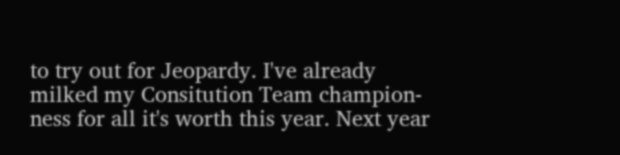to try out for Jeopardy. I've already milked my Consitution Team champion-ness for all it's worth this year. Next year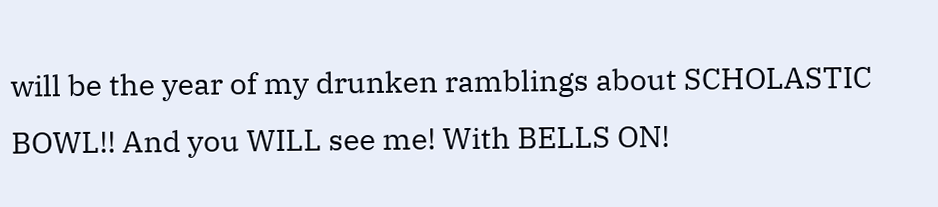will be the year of my drunken ramblings about SCHOLASTIC BOWL!! And you WILL see me! With BELLS ON!